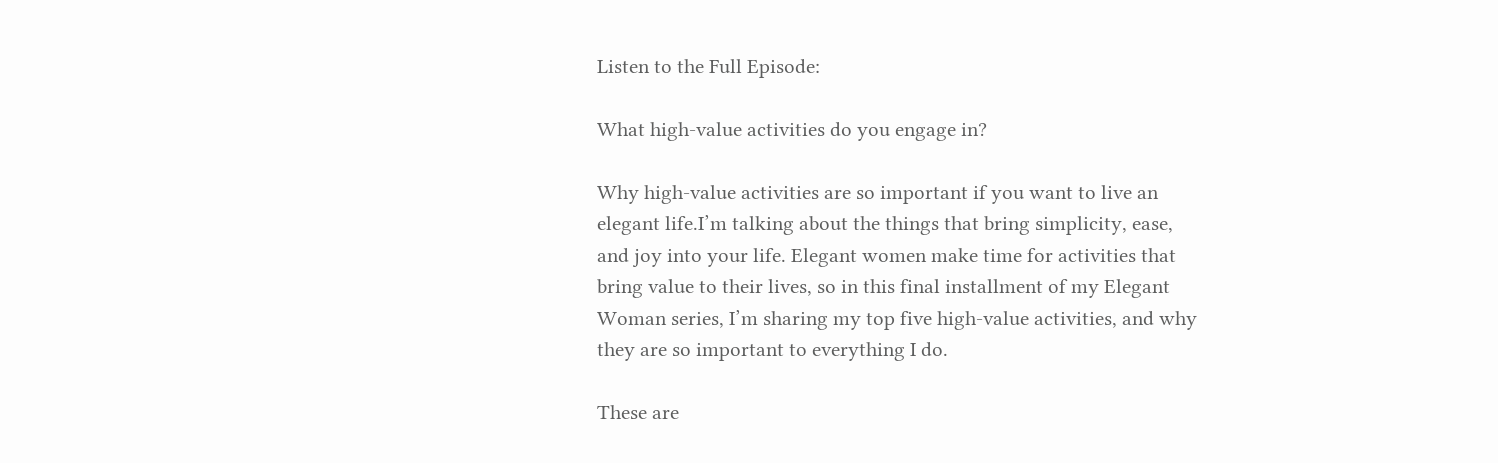Listen to the Full Episode:

What high-value activities do you engage in?

Why high-value activities are so important if you want to live an elegant life.I’m talking about the things that bring simplicity, ease, and joy into your life. Elegant women make time for activities that bring value to their lives, so in this final installment of my Elegant Woman series, I’m sharing my top five high-value activities, and why they are so important to everything I do.

These are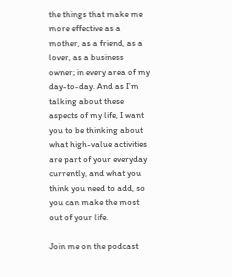the things that make me more effective as a mother, as a friend, as a lover, as a business owner; in every area of my day-to-day. And as I’m talking about these aspects of my life, I want you to be thinking about what high-value activities are part of your everyday currently, and what you think you need to add, so you can make the most out of your life.

Join me on the podcast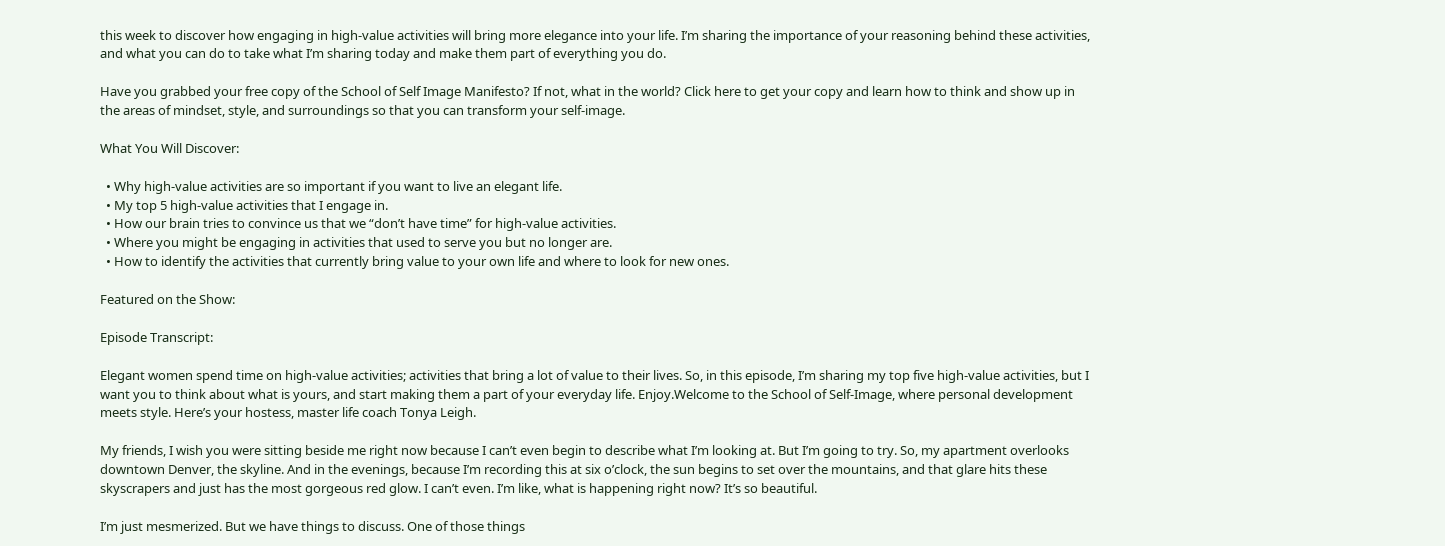this week to discover how engaging in high-value activities will bring more elegance into your life. I’m sharing the importance of your reasoning behind these activities, and what you can do to take what I’m sharing today and make them part of everything you do.

Have you grabbed your free copy of the School of Self Image Manifesto? If not, what in the world? Click here to get your copy and learn how to think and show up in the areas of mindset, style, and surroundings so that you can transform your self-image.

What You Will Discover:

  • Why high-value activities are so important if you want to live an elegant life.
  • My top 5 high-value activities that I engage in.
  • How our brain tries to convince us that we “don’t have time” for high-value activities.
  • Where you might be engaging in activities that used to serve you but no longer are.
  • How to identify the activities that currently bring value to your own life and where to look for new ones.

Featured on the Show:

Episode Transcript:

Elegant women spend time on high-value activities; activities that bring a lot of value to their lives. So, in this episode, I’m sharing my top five high-value activities, but I want you to think about what is yours, and start making them a part of your everyday life. Enjoy.Welcome to the School of Self-Image, where personal development meets style. Here’s your hostess, master life coach Tonya Leigh.

My friends, I wish you were sitting beside me right now because I can’t even begin to describe what I’m looking at. But I’m going to try. So, my apartment overlooks downtown Denver, the skyline. And in the evenings, because I’m recording this at six o’clock, the sun begins to set over the mountains, and that glare hits these skyscrapers and just has the most gorgeous red glow. I can’t even. I’m like, what is happening right now? It’s so beautiful.

I’m just mesmerized. But we have things to discuss. One of those things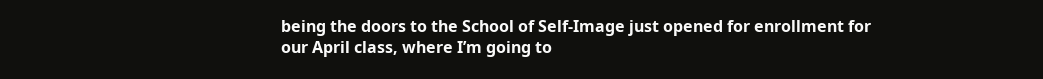being the doors to the School of Self-Image just opened for enrollment for our April class, where I’m going to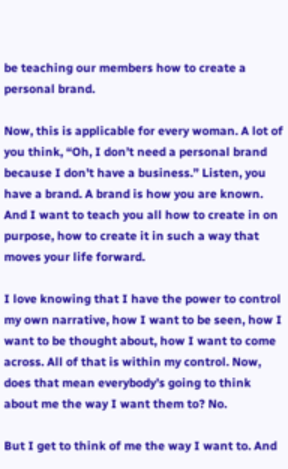be teaching our members how to create a personal brand.

Now, this is applicable for every woman. A lot of you think, “Oh, I don’t need a personal brand because I don’t have a business.” Listen, you have a brand. A brand is how you are known. And I want to teach you all how to create in on purpose, how to create it in such a way that moves your life forward.

I love knowing that I have the power to control my own narrative, how I want to be seen, how I want to be thought about, how I want to come across. All of that is within my control. Now, does that mean everybody’s going to think about me the way I want them to? No.

But I get to think of me the way I want to. And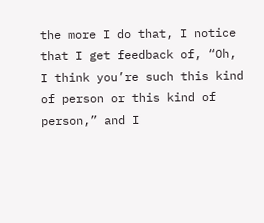the more I do that, I notice that I get feedback of, “Oh, I think you’re such this kind of person or this kind of person,” and I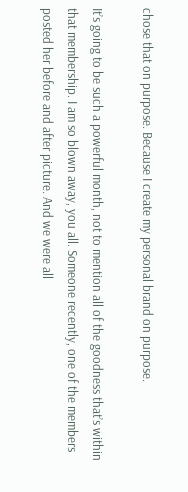chose that on purpose. Because I create my personal brand on purpose.

It’s going to be such a powerful month, not to mention all of the goodness that’s within that membership. I am so blown away, you all. Someone recently, one of the members posted her before and after picture. And we were all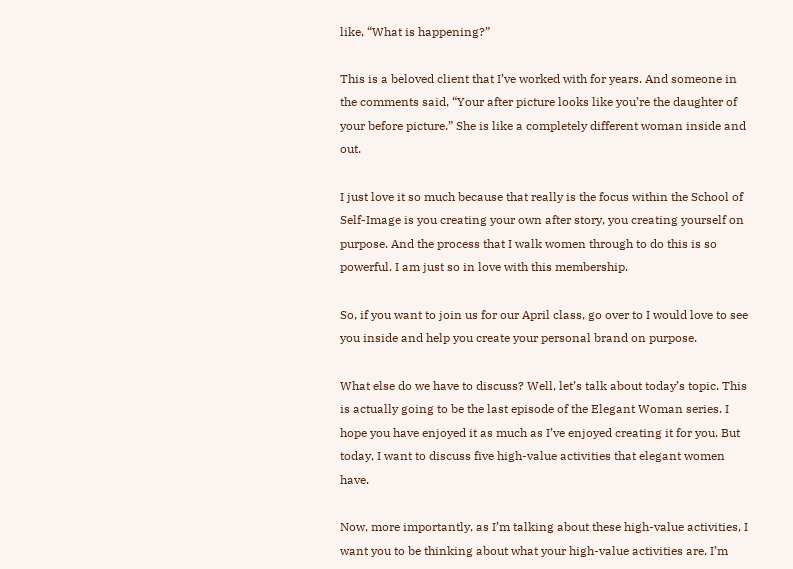like, “What is happening?”

This is a beloved client that I’ve worked with for years. And someone in the comments said, “Your after picture looks like you’re the daughter of your before picture.” She is like a completely different woman inside and out.

I just love it so much because that really is the focus within the School of Self-Image is you creating your own after story, you creating yourself on purpose. And the process that I walk women through to do this is so powerful. I am just so in love with this membership.

So, if you want to join us for our April class, go over to I would love to see you inside and help you create your personal brand on purpose.

What else do we have to discuss? Well, let’s talk about today’s topic. This is actually going to be the last episode of the Elegant Woman series. I hope you have enjoyed it as much as I’ve enjoyed creating it for you. But today, I want to discuss five high-value activities that elegant women have.

Now, more importantly, as I’m talking about these high-value activities, I want you to be thinking about what your high-value activities are. I’m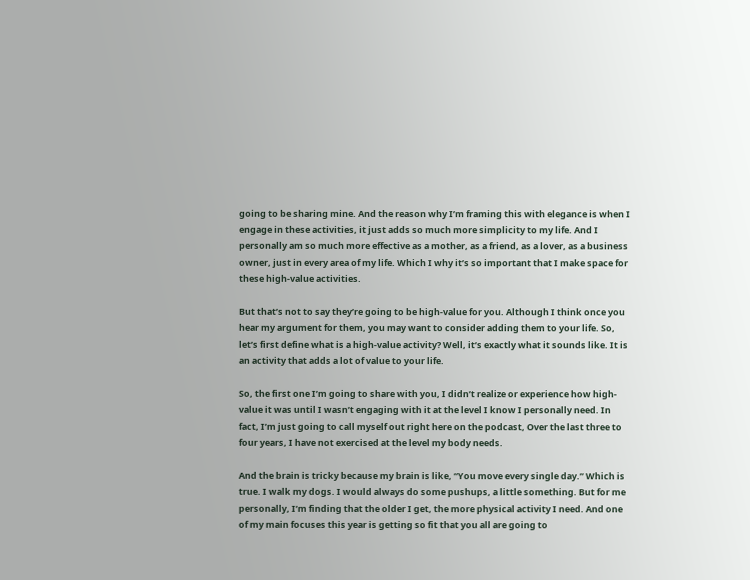going to be sharing mine. And the reason why I’m framing this with elegance is when I engage in these activities, it just adds so much more simplicity to my life. And I personally am so much more effective as a mother, as a friend, as a lover, as a business owner, just in every area of my life. Which I why it’s so important that I make space for these high-value activities.

But that’s not to say they’re going to be high-value for you. Although I think once you hear my argument for them, you may want to consider adding them to your life. So, let’s first define what is a high-value activity? Well, it’s exactly what it sounds like. It is an activity that adds a lot of value to your life.

So, the first one I’m going to share with you, I didn’t realize or experience how high-value it was until I wasn’t engaging with it at the level I know I personally need. In fact, I’m just going to call myself out right here on the podcast, Over the last three to four years, I have not exercised at the level my body needs.

And the brain is tricky because my brain is like, “You move every single day.” Which is true. I walk my dogs. I would always do some pushups, a little something. But for me personally, I’m finding that the older I get, the more physical activity I need. And one of my main focuses this year is getting so fit that you all are going to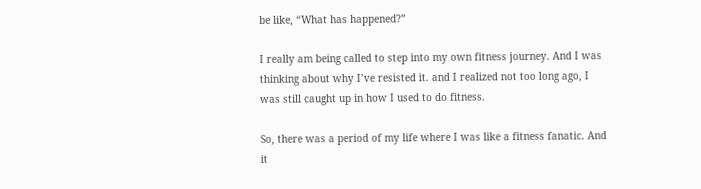be like, “What has happened?”

I really am being called to step into my own fitness journey. And I was thinking about why I’ve resisted it. and I realized not too long ago, I was still caught up in how I used to do fitness.

So, there was a period of my life where I was like a fitness fanatic. And it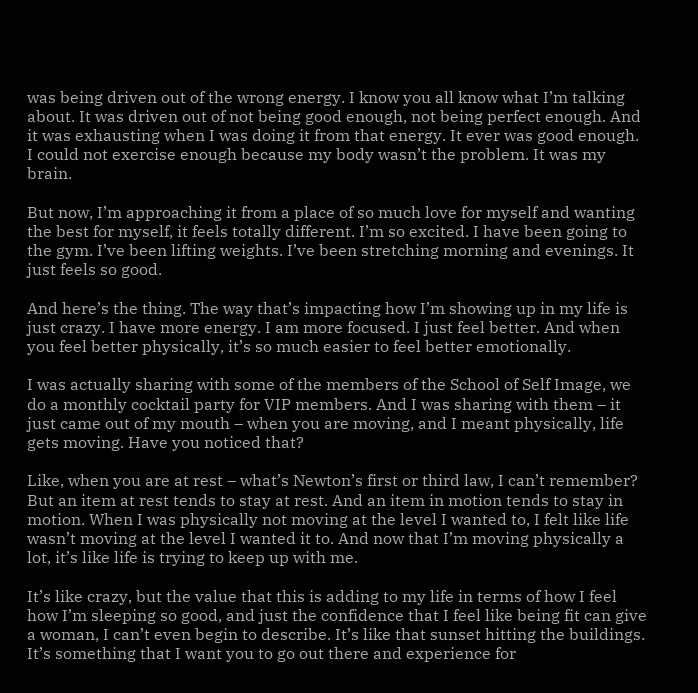was being driven out of the wrong energy. I know you all know what I’m talking about. It was driven out of not being good enough, not being perfect enough. And it was exhausting when I was doing it from that energy. It ever was good enough. I could not exercise enough because my body wasn’t the problem. It was my brain.

But now, I’m approaching it from a place of so much love for myself and wanting the best for myself, it feels totally different. I’m so excited. I have been going to the gym. I’ve been lifting weights. I’ve been stretching morning and evenings. It just feels so good.

And here’s the thing. The way that’s impacting how I’m showing up in my life is just crazy. I have more energy. I am more focused. I just feel better. And when you feel better physically, it’s so much easier to feel better emotionally.

I was actually sharing with some of the members of the School of Self Image, we do a monthly cocktail party for VIP members. And I was sharing with them – it just came out of my mouth – when you are moving, and I meant physically, life gets moving. Have you noticed that?

Like, when you are at rest – what’s Newton’s first or third law, I can’t remember? But an item at rest tends to stay at rest. And an item in motion tends to stay in motion. When I was physically not moving at the level I wanted to, I felt like life wasn’t moving at the level I wanted it to. And now that I’m moving physically a lot, it’s like life is trying to keep up with me.

It’s like crazy, but the value that this is adding to my life in terms of how I feel how I’m sleeping so good, and just the confidence that I feel like being fit can give a woman, I can’t even begin to describe. It’s like that sunset hitting the buildings. It’s something that I want you to go out there and experience for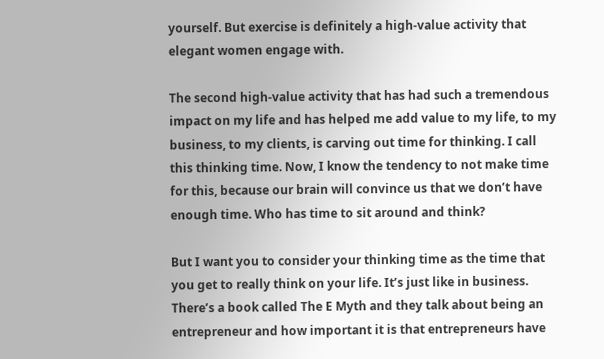yourself. But exercise is definitely a high-value activity that elegant women engage with.

The second high-value activity that has had such a tremendous impact on my life and has helped me add value to my life, to my business, to my clients, is carving out time for thinking. I call this thinking time. Now, I know the tendency to not make time for this, because our brain will convince us that we don’t have enough time. Who has time to sit around and think?

But I want you to consider your thinking time as the time that you get to really think on your life. It’s just like in business. There’s a book called The E Myth and they talk about being an entrepreneur and how important it is that entrepreneurs have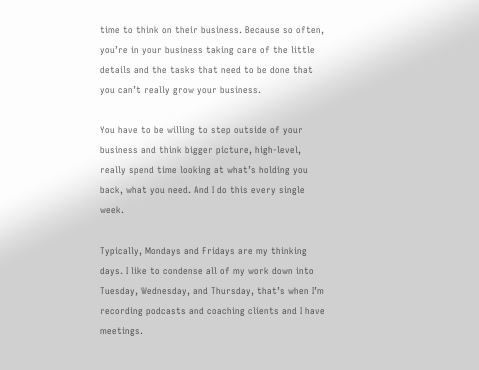time to think on their business. Because so often, you’re in your business taking care of the little details and the tasks that need to be done that you can’t really grow your business.

You have to be willing to step outside of your business and think bigger picture, high-level, really spend time looking at what’s holding you back, what you need. And I do this every single week.

Typically, Mondays and Fridays are my thinking days. I like to condense all of my work down into Tuesday, Wednesday, and Thursday, that’s when I’m recording podcasts and coaching clients and I have meetings.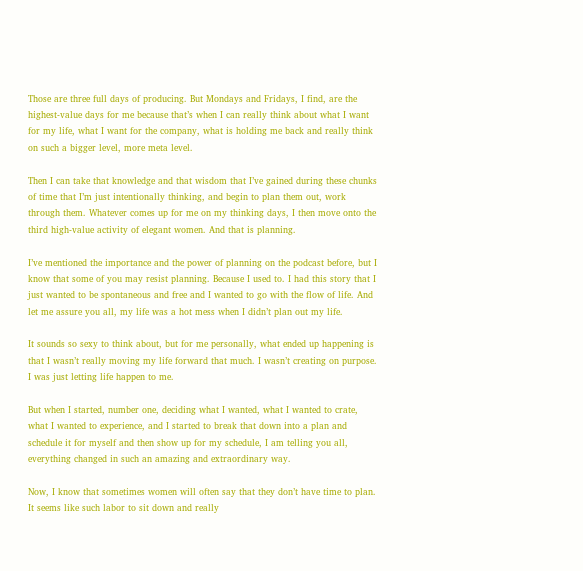Those are three full days of producing. But Mondays and Fridays, I find, are the highest-value days for me because that’s when I can really think about what I want for my life, what I want for the company, what is holding me back and really think on such a bigger level, more meta level.

Then I can take that knowledge and that wisdom that I’ve gained during these chunks of time that I’m just intentionally thinking, and begin to plan them out, work through them. Whatever comes up for me on my thinking days, I then move onto the third high-value activity of elegant women. And that is planning.

I’ve mentioned the importance and the power of planning on the podcast before, but I know that some of you may resist planning. Because I used to. I had this story that I just wanted to be spontaneous and free and I wanted to go with the flow of life. And let me assure you all, my life was a hot mess when I didn’t plan out my life.

It sounds so sexy to think about, but for me personally, what ended up happening is that I wasn’t really moving my life forward that much. I wasn’t creating on purpose. I was just letting life happen to me.

But when I started, number one, deciding what I wanted, what I wanted to crate, what I wanted to experience, and I started to break that down into a plan and schedule it for myself and then show up for my schedule, I am telling you all, everything changed in such an amazing and extraordinary way.

Now, I know that sometimes women will often say that they don’t have time to plan. It seems like such labor to sit down and really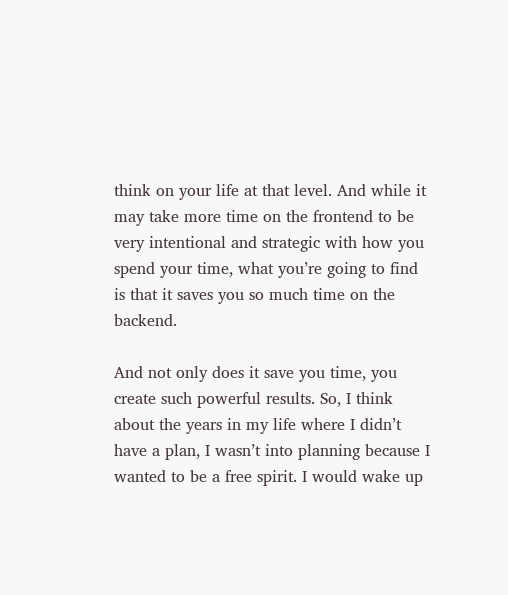think on your life at that level. And while it may take more time on the frontend to be very intentional and strategic with how you spend your time, what you’re going to find is that it saves you so much time on the backend.

And not only does it save you time, you create such powerful results. So, I think about the years in my life where I didn’t have a plan, I wasn’t into planning because I wanted to be a free spirit. I would wake up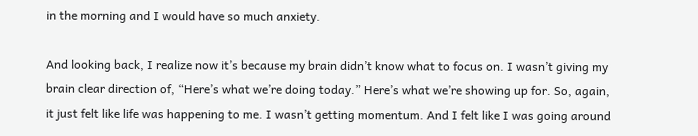in the morning and I would have so much anxiety.

And looking back, I realize now it’s because my brain didn’t know what to focus on. I wasn’t giving my brain clear direction of, “Here’s what we’re doing today.” Here’s what we’re showing up for. So, again, it just felt like life was happening to me. I wasn’t getting momentum. And I felt like I was going around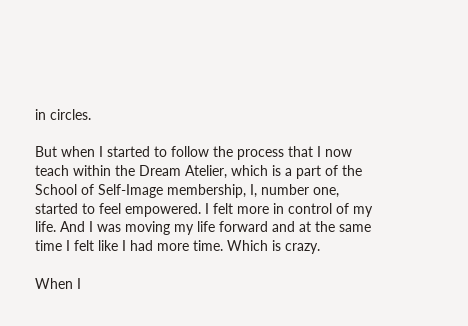in circles.

But when I started to follow the process that I now teach within the Dream Atelier, which is a part of the School of Self-Image membership, I, number one, started to feel empowered. I felt more in control of my life. And I was moving my life forward and at the same time I felt like I had more time. Which is crazy.

When I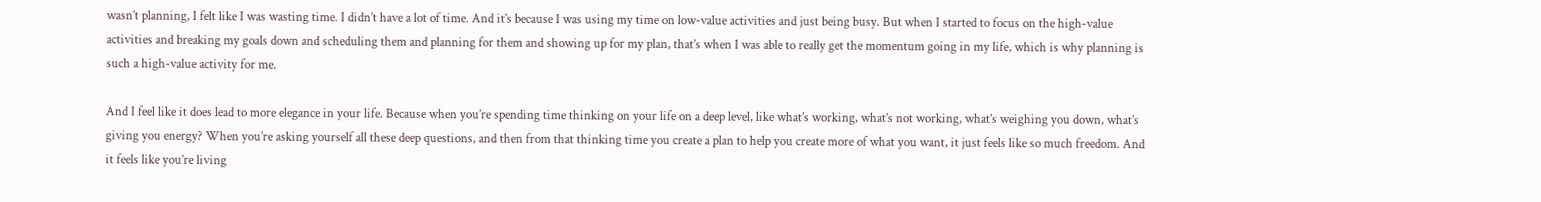wasn’t planning, I felt like I was wasting time. I didn’t have a lot of time. And it’s because I was using my time on low-value activities and just being busy. But when I started to focus on the high-value activities and breaking my goals down and scheduling them and planning for them and showing up for my plan, that’s when I was able to really get the momentum going in my life, which is why planning is such a high-value activity for me.

And I feel like it does lead to more elegance in your life. Because when you’re spending time thinking on your life on a deep level, like what’s working, what’s not working, what’s weighing you down, what’s giving you energy? When you’re asking yourself all these deep questions, and then from that thinking time you create a plan to help you create more of what you want, it just feels like so much freedom. And it feels like you’re living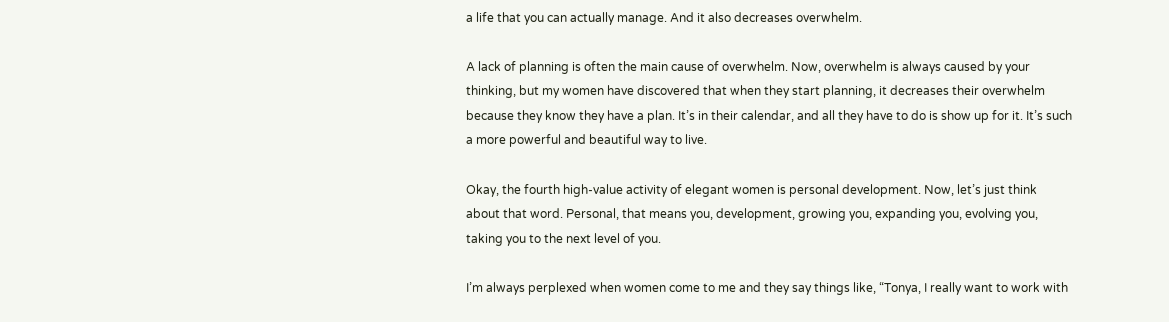a life that you can actually manage. And it also decreases overwhelm.

A lack of planning is often the main cause of overwhelm. Now, overwhelm is always caused by your thinking, but my women have discovered that when they start planning, it decreases their overwhelm because they know they have a plan. It’s in their calendar, and all they have to do is show up for it. It’s such a more powerful and beautiful way to live.

Okay, the fourth high-value activity of elegant women is personal development. Now, let’s just think about that word. Personal, that means you, development, growing you, expanding you, evolving you, taking you to the next level of you.

I’m always perplexed when women come to me and they say things like, “Tonya, I really want to work with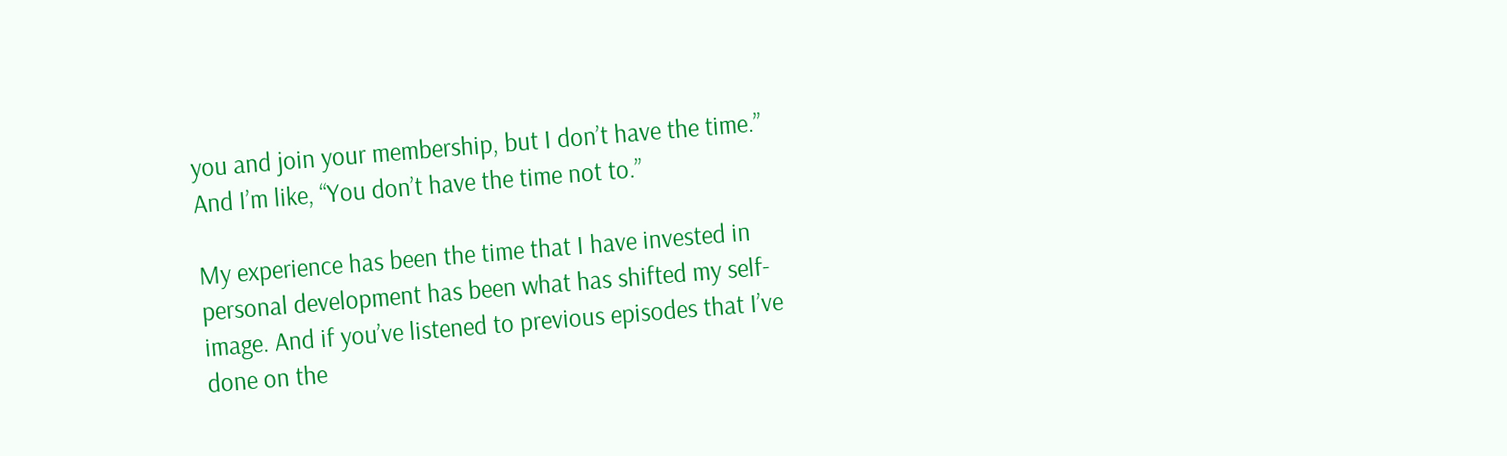you and join your membership, but I don’t have the time.” And I’m like, “You don’t have the time not to.”

My experience has been the time that I have invested in personal development has been what has shifted my self-image. And if you’ve listened to previous episodes that I’ve done on the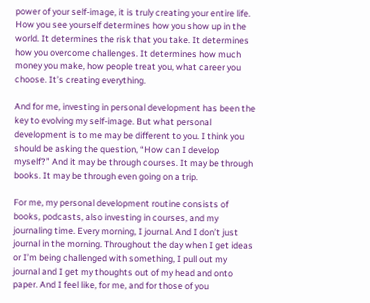power of your self-image, it is truly creating your entire life. How you see yourself determines how you show up in the world. It determines the risk that you take. It determines how you overcome challenges. It determines how much money you make, how people treat you, what career you choose. It’s creating everything.

And for me, investing in personal development has been the key to evolving my self-image. But what personal development is to me may be different to you. I think you should be asking the question, “How can I develop myself?” And it may be through courses. It may be through books. It may be through even going on a trip.

For me, my personal development routine consists of books, podcasts, also investing in courses, and my journaling time. Every morning, I journal. And I don’t just journal in the morning. Throughout the day when I get ideas or I’m being challenged with something, I pull out my journal and I get my thoughts out of my head and onto paper. And I feel like, for me, and for those of you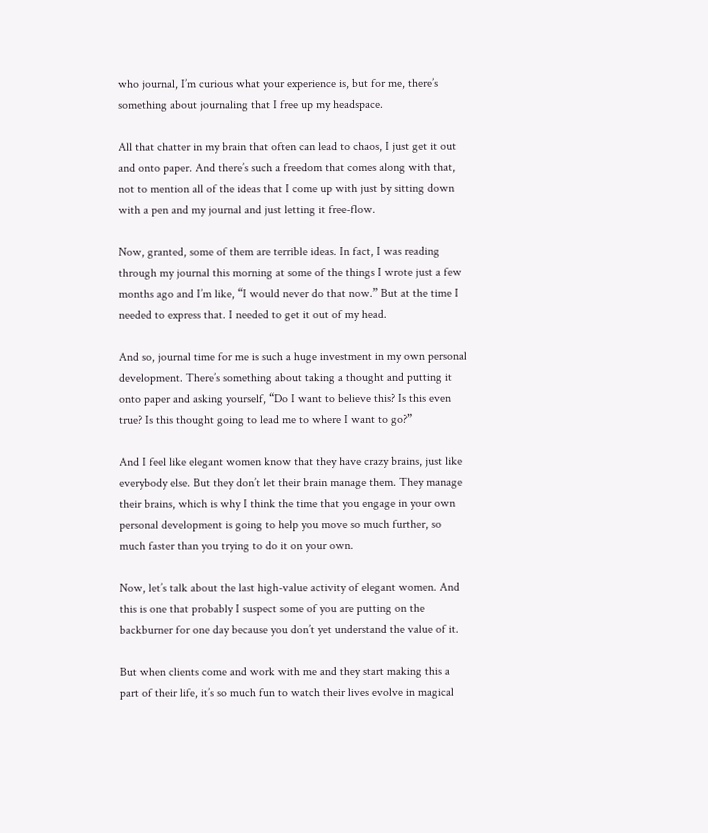who journal, I’m curious what your experience is, but for me, there’s something about journaling that I free up my headspace.

All that chatter in my brain that often can lead to chaos, I just get it out and onto paper. And there’s such a freedom that comes along with that, not to mention all of the ideas that I come up with just by sitting down with a pen and my journal and just letting it free-flow.

Now, granted, some of them are terrible ideas. In fact, I was reading through my journal this morning at some of the things I wrote just a few months ago and I’m like, “I would never do that now.” But at the time I needed to express that. I needed to get it out of my head.

And so, journal time for me is such a huge investment in my own personal development. There’s something about taking a thought and putting it onto paper and asking yourself, “Do I want to believe this? Is this even true? Is this thought going to lead me to where I want to go?”

And I feel like elegant women know that they have crazy brains, just like everybody else. But they don’t let their brain manage them. They manage their brains, which is why I think the time that you engage in your own personal development is going to help you move so much further, so much faster than you trying to do it on your own.

Now, let’s talk about the last high-value activity of elegant women. And this is one that probably I suspect some of you are putting on the backburner for one day because you don’t yet understand the value of it.

But when clients come and work with me and they start making this a part of their life, it’s so much fun to watch their lives evolve in magical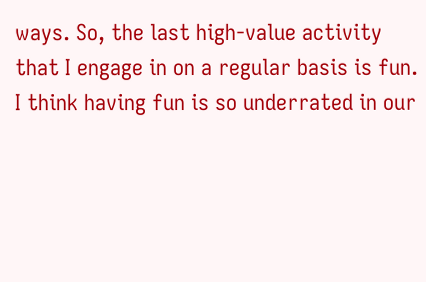ways. So, the last high-value activity that I engage in on a regular basis is fun. I think having fun is so underrated in our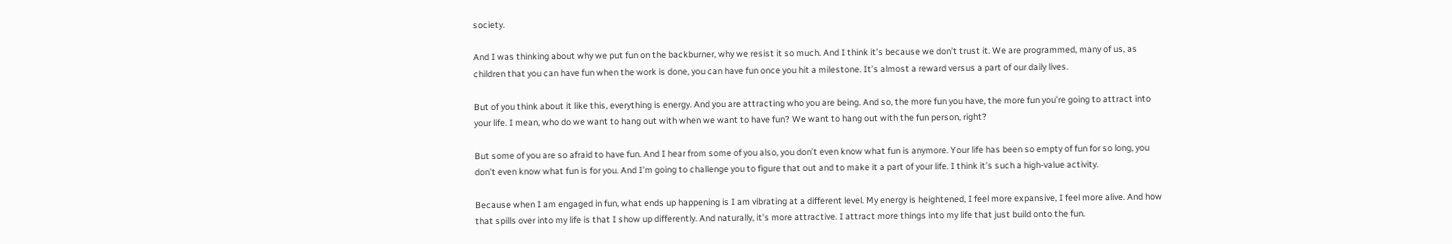society.

And I was thinking about why we put fun on the backburner, why we resist it so much. And I think it’s because we don’t trust it. We are programmed, many of us, as children that you can have fun when the work is done, you can have fun once you hit a milestone. It’s almost a reward versus a part of our daily lives.

But of you think about it like this, everything is energy. And you are attracting who you are being. And so, the more fun you have, the more fun you’re going to attract into your life. I mean, who do we want to hang out with when we want to have fun? We want to hang out with the fun person, right?

But some of you are so afraid to have fun. And I hear from some of you also, you don’t even know what fun is anymore. Your life has been so empty of fun for so long, you don’t even know what fun is for you. And I’m going to challenge you to figure that out and to make it a part of your life. I think it’s such a high-value activity.

Because when I am engaged in fun, what ends up happening is I am vibrating at a different level. My energy is heightened, I feel more expansive, I feel more alive. And how that spills over into my life is that I show up differently. And naturally, it’s more attractive. I attract more things into my life that just build onto the fun.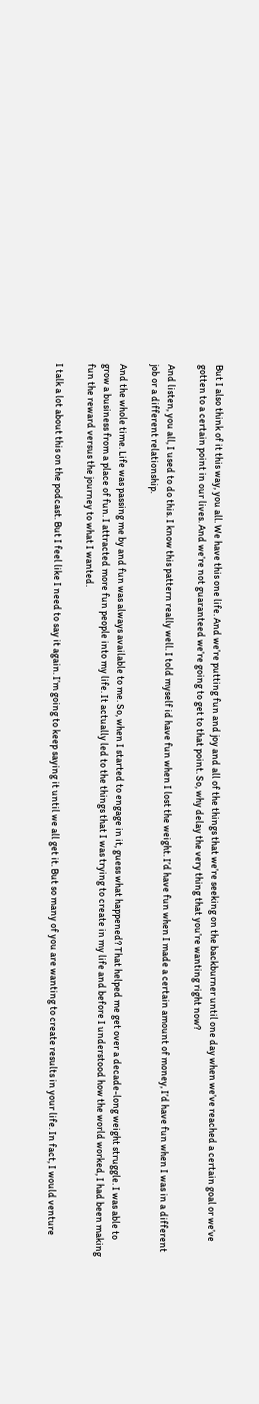But I also think of it this way, you all. We have this one life. And we’re putting fun and joy and all of the things that we’re seeking on the backburner until one day when we’ve reached a certain goal or we’ve gotten to a certain point in our lives. And we’re not guaranteed we’re going to get to that point. So, why delay the very thing that you’re wanting right now?

And listen, you all, I used to do this. I know this pattern really well. I told myself id have fun when I lost the weight. I’d have fun when I made a certain amount of money, I’d have fun when I was in a different job or a different relationship.

And the whole time. Life was passing me by and fun was always available to me. So, when I started to engage in it, guess what happened? That helped me get over a decade-long weight struggle. I was able to grow a business from a place of fun. I attracted more fun people into my life. It actually led to the things that I was trying to create in my life and before I understood how the world worked, I had been making fun the reward versus the journey to what I wanted.

I talk a lot about this on the podcast. But I feel like I need to say it again. I’m going to keep saying it until we all get it. But so many of you are wanting to create results in your life. In fact, I would venture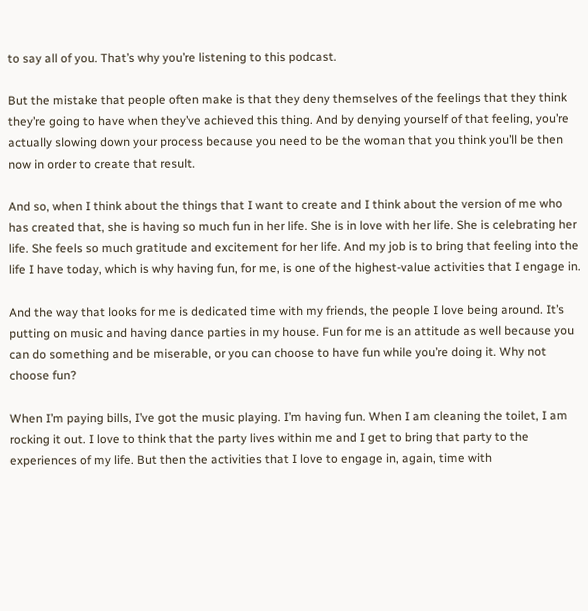to say all of you. That’s why you’re listening to this podcast.

But the mistake that people often make is that they deny themselves of the feelings that they think they’re going to have when they’ve achieved this thing. And by denying yourself of that feeling, you’re actually slowing down your process because you need to be the woman that you think you’ll be then now in order to create that result.

And so, when I think about the things that I want to create and I think about the version of me who has created that, she is having so much fun in her life. She is in love with her life. She is celebrating her life. She feels so much gratitude and excitement for her life. And my job is to bring that feeling into the life I have today, which is why having fun, for me, is one of the highest-value activities that I engage in.

And the way that looks for me is dedicated time with my friends, the people I love being around. It’s putting on music and having dance parties in my house. Fun for me is an attitude as well because you can do something and be miserable, or you can choose to have fun while you’re doing it. Why not choose fun?

When I’m paying bills, I’ve got the music playing. I’m having fun. When I am cleaning the toilet, I am rocking it out. I love to think that the party lives within me and I get to bring that party to the experiences of my life. But then the activities that I love to engage in, again, time with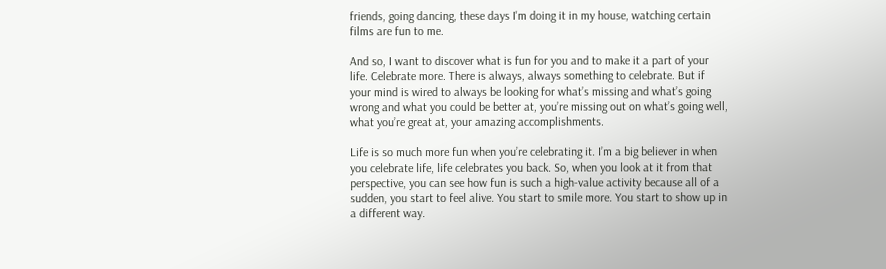friends, going dancing, these days I'm doing it in my house, watching certain films are fun to me.

And so, I want to discover what is fun for you and to make it a part of your life. Celebrate more. There is always, always something to celebrate. But if your mind is wired to always be looking for what’s missing and what’s going wrong and what you could be better at, you’re missing out on what’s going well, what you’re great at, your amazing accomplishments.

Life is so much more fun when you’re celebrating it. I’m a big believer in when you celebrate life, life celebrates you back. So, when you look at it from that perspective, you can see how fun is such a high-value activity because all of a sudden, you start to feel alive. You start to smile more. You start to show up in a different way.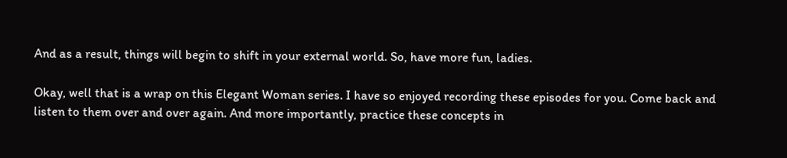And as a result, things will begin to shift in your external world. So, have more fun, ladies.

Okay, well that is a wrap on this Elegant Woman series. I have so enjoyed recording these episodes for you. Come back and listen to them over and over again. And more importantly, practice these concepts in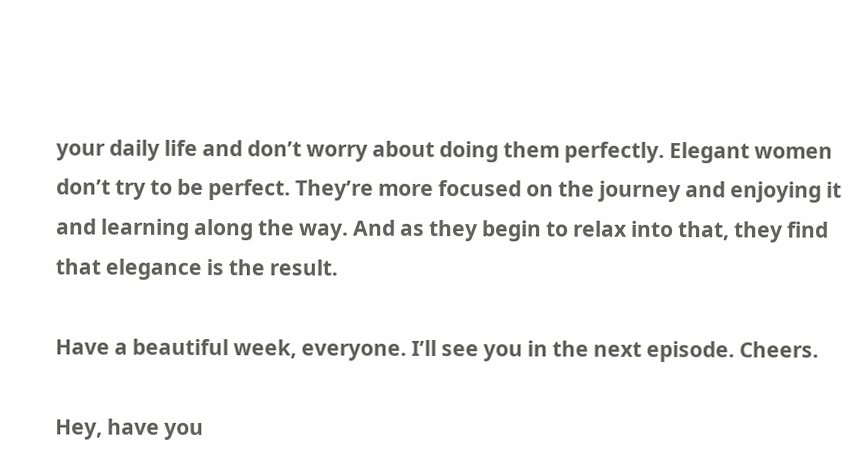your daily life and don’t worry about doing them perfectly. Elegant women don’t try to be perfect. They’re more focused on the journey and enjoying it and learning along the way. And as they begin to relax into that, they find that elegance is the result.

Have a beautiful week, everyone. I’ll see you in the next episode. Cheers.

Hey, have you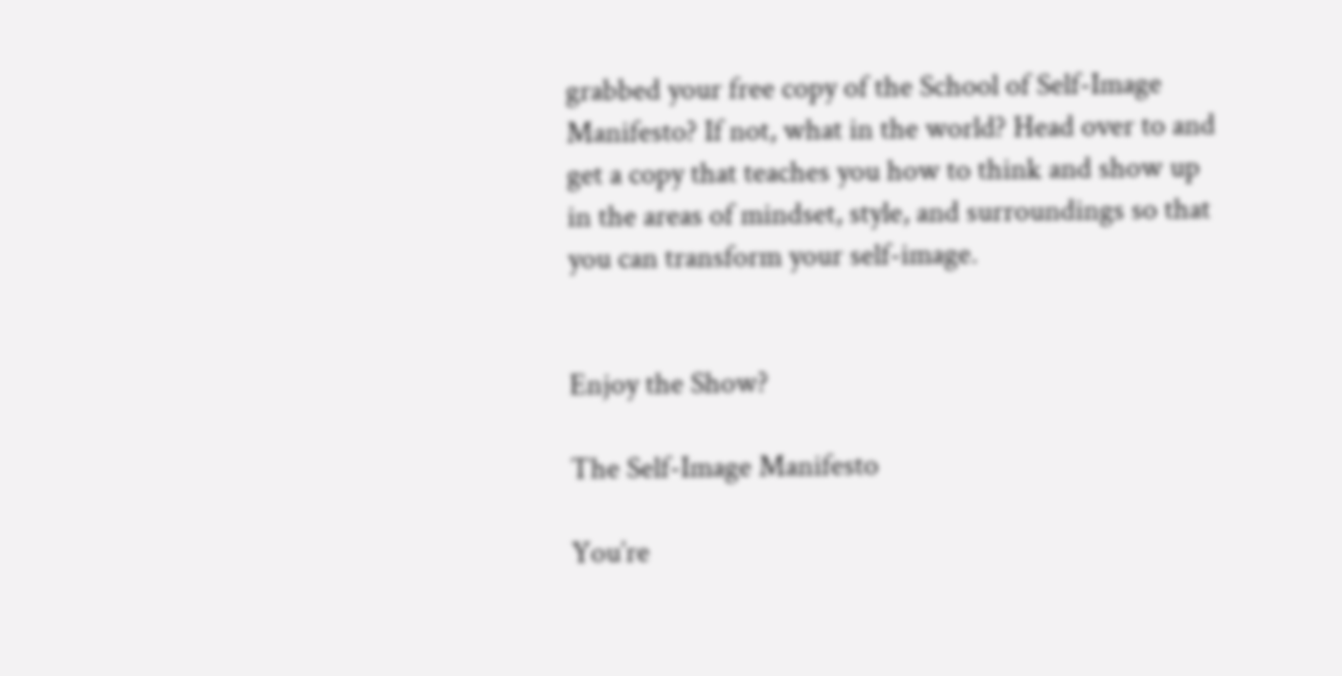grabbed your free copy of the School of Self-Image Manifesto? If not, what in the world? Head over to and get a copy that teaches you how to think and show up in the areas of mindset, style, and surroundings so that you can transform your self-image.


Enjoy the Show?

The Self-Image Manifesto

You’re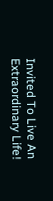Invited To Live An Extraordinary Life!